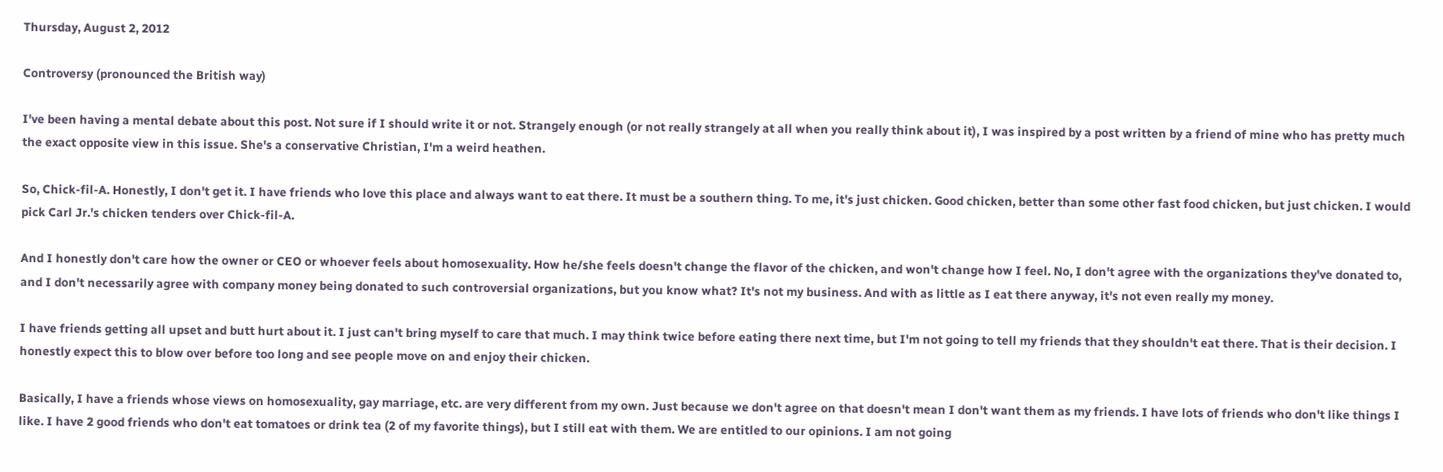Thursday, August 2, 2012

Controversy (pronounced the British way)

I've been having a mental debate about this post. Not sure if I should write it or not. Strangely enough (or not really strangely at all when you really think about it), I was inspired by a post written by a friend of mine who has pretty much the exact opposite view in this issue. She's a conservative Christian, I'm a weird heathen.

So, Chick-fil-A. Honestly, I don't get it. I have friends who love this place and always want to eat there. It must be a southern thing. To me, it's just chicken. Good chicken, better than some other fast food chicken, but just chicken. I would pick Carl Jr.'s chicken tenders over Chick-fil-A.

And I honestly don't care how the owner or CEO or whoever feels about homosexuality. How he/she feels doesn't change the flavor of the chicken, and won't change how I feel. No, I don't agree with the organizations they've donated to, and I don't necessarily agree with company money being donated to such controversial organizations, but you know what? It's not my business. And with as little as I eat there anyway, it's not even really my money.

I have friends getting all upset and butt hurt about it. I just can't bring myself to care that much. I may think twice before eating there next time, but I'm not going to tell my friends that they shouldn't eat there. That is their decision. I honestly expect this to blow over before too long and see people move on and enjoy their chicken.

Basically, I have a friends whose views on homosexuality, gay marriage, etc. are very different from my own. Just because we don't agree on that doesn't mean I don't want them as my friends. I have lots of friends who don't like things I like. I have 2 good friends who don't eat tomatoes or drink tea (2 of my favorite things), but I still eat with them. We are entitled to our opinions. I am not going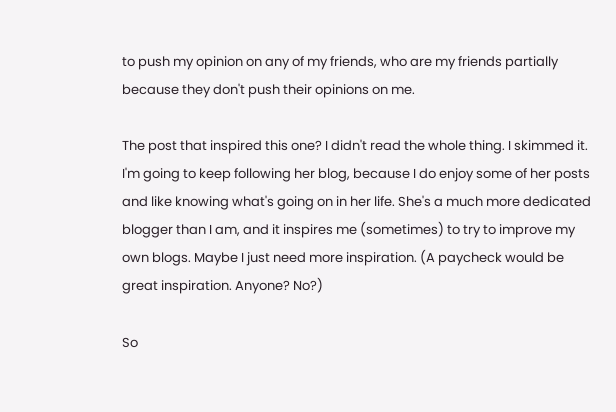to push my opinion on any of my friends, who are my friends partially because they don't push their opinions on me.

The post that inspired this one? I didn't read the whole thing. I skimmed it. I'm going to keep following her blog, because I do enjoy some of her posts and like knowing what's going on in her life. She's a much more dedicated blogger than I am, and it inspires me (sometimes) to try to improve my own blogs. Maybe I just need more inspiration. (A paycheck would be great inspiration. Anyone? No?)

So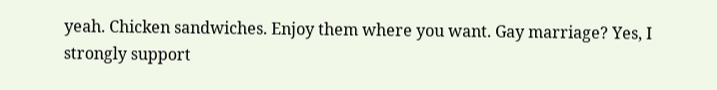yeah. Chicken sandwiches. Enjoy them where you want. Gay marriage? Yes, I strongly support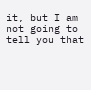it, but I am not going to tell you that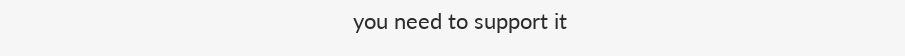you need to support it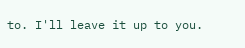to. I'll leave it up to you.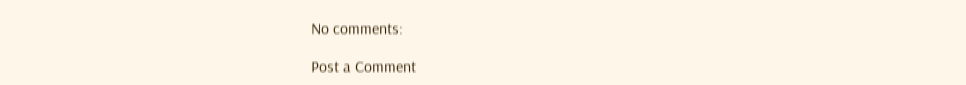No comments:

Post a Comment